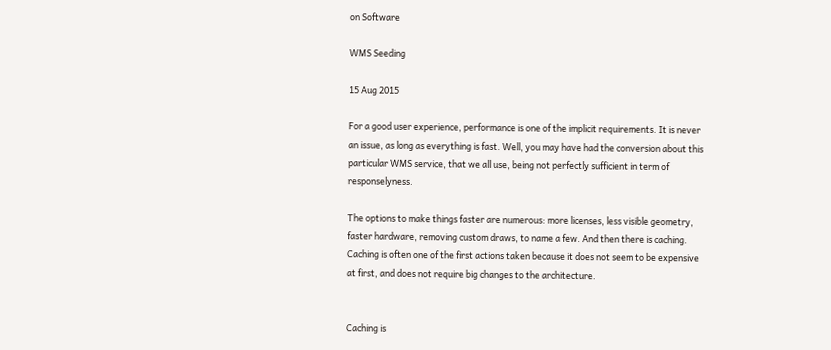on Software

WMS Seeding

15 Aug 2015

For a good user experience, performance is one of the implicit requirements. It is never an issue, as long as everything is fast. Well, you may have had the conversion about this particular WMS service, that we all use, being not perfectly sufficient in term of responselyness.

The options to make things faster are numerous: more licenses, less visible geometry, faster hardware, removing custom draws, to name a few. And then there is caching. Caching is often one of the first actions taken because it does not seem to be expensive at first, and does not require big changes to the architecture.


Caching is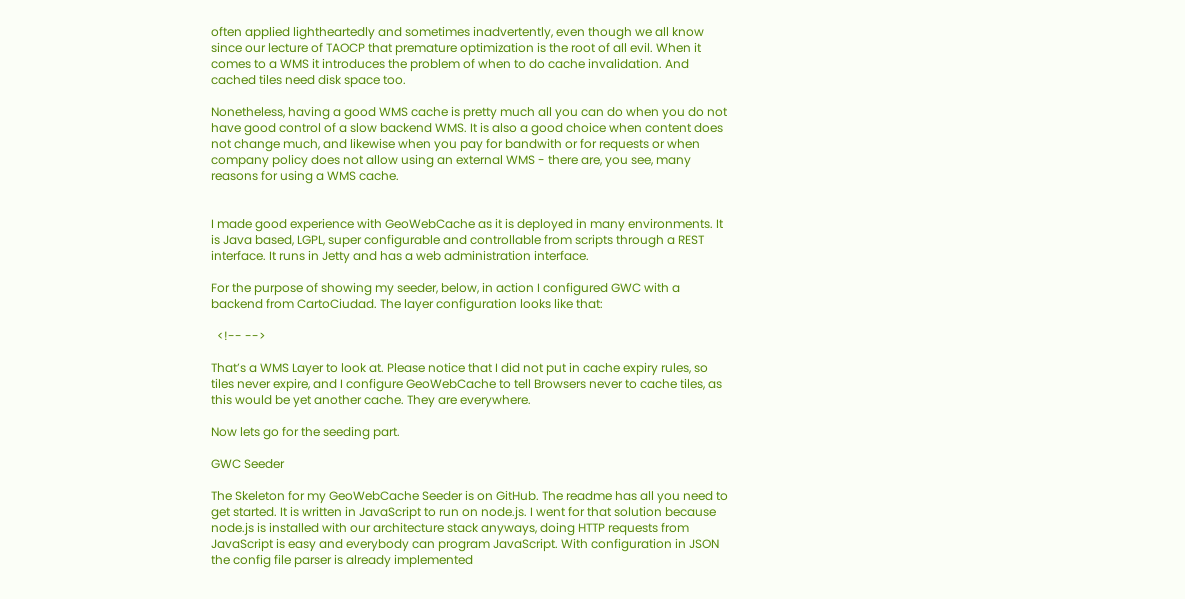often applied lightheartedly and sometimes inadvertently, even though we all know since our lecture of TAOCP that premature optimization is the root of all evil. When it comes to a WMS it introduces the problem of when to do cache invalidation. And cached tiles need disk space too.

Nonetheless, having a good WMS cache is pretty much all you can do when you do not have good control of a slow backend WMS. It is also a good choice when content does not change much, and likewise when you pay for bandwith or for requests or when company policy does not allow using an external WMS - there are, you see, many reasons for using a WMS cache.


I made good experience with GeoWebCache as it is deployed in many environments. It is Java based, LGPL, super configurable and controllable from scripts through a REST interface. It runs in Jetty and has a web administration interface.

For the purpose of showing my seeder, below, in action I configured GWC with a backend from CartoCiudad. The layer configuration looks like that:

  <!-- -->

That’s a WMS Layer to look at. Please notice that I did not put in cache expiry rules, so tiles never expire, and I configure GeoWebCache to tell Browsers never to cache tiles, as this would be yet another cache. They are everywhere.

Now lets go for the seeding part.

GWC Seeder

The Skeleton for my GeoWebCache Seeder is on GitHub. The readme has all you need to get started. It is written in JavaScript to run on node.js. I went for that solution because node.js is installed with our architecture stack anyways, doing HTTP requests from JavaScript is easy and everybody can program JavaScript. With configuration in JSON the config file parser is already implemented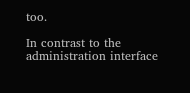too.

In contrast to the administration interface